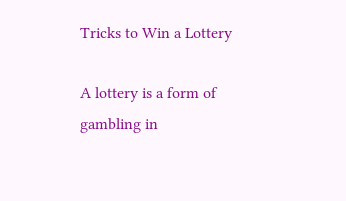Tricks to Win a Lottery

A lottery is a form of gambling in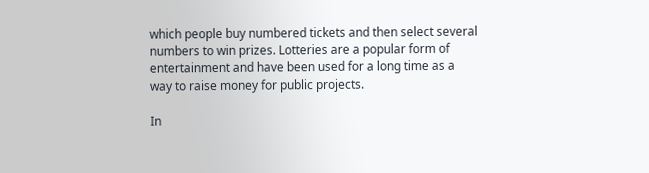which people buy numbered tickets and then select several numbers to win prizes. Lotteries are a popular form of entertainment and have been used for a long time as a way to raise money for public projects.

In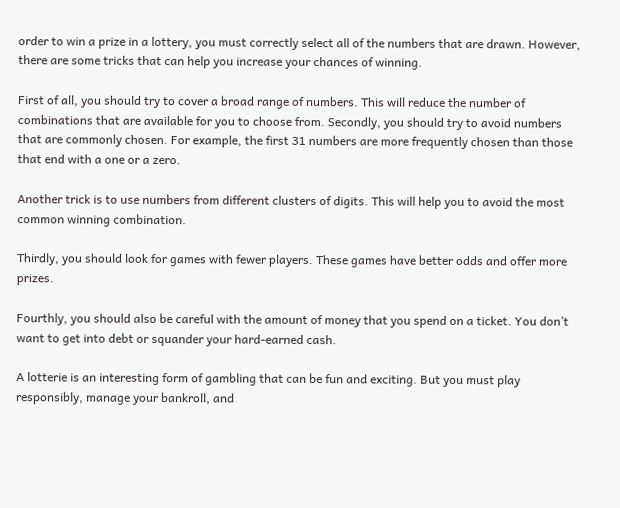order to win a prize in a lottery, you must correctly select all of the numbers that are drawn. However, there are some tricks that can help you increase your chances of winning.

First of all, you should try to cover a broad range of numbers. This will reduce the number of combinations that are available for you to choose from. Secondly, you should try to avoid numbers that are commonly chosen. For example, the first 31 numbers are more frequently chosen than those that end with a one or a zero.

Another trick is to use numbers from different clusters of digits. This will help you to avoid the most common winning combination.

Thirdly, you should look for games with fewer players. These games have better odds and offer more prizes.

Fourthly, you should also be careful with the amount of money that you spend on a ticket. You don’t want to get into debt or squander your hard-earned cash.

A lotterie is an interesting form of gambling that can be fun and exciting. But you must play responsibly, manage your bankroll, and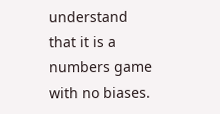understand that it is a numbers game with no biases.